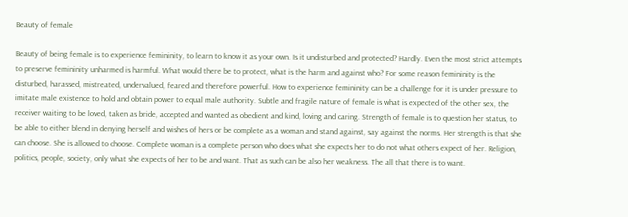Beauty of female

Beauty of being female is to experience femininity, to learn to know it as your own. Is it undisturbed and protected? Hardly. Even the most strict attempts to preserve femininity unharmed is harmful. What would there be to protect, what is the harm and against who? For some reason femininity is the disturbed, harassed, mistreated, undervalued, feared and therefore powerful. How to experience femininity can be a challenge for it is under pressure to imitate male existence to hold and obtain power to equal male authority. Subtle and fragile nature of female is what is expected of the other sex, the receiver waiting to be loved, taken as bride, accepted and wanted as obedient and kind, loving and caring. Strength of female is to question her status, to be able to either blend in denying herself and wishes of hers or be complete as a woman and stand against, say against the norms. Her strength is that she can choose. She is allowed to choose. Complete woman is a complete person who does what she expects her to do not what others expect of her. Religion, politics, people, society, only what she expects of her to be and want. That as such can be also her weakness. The all that there is to want.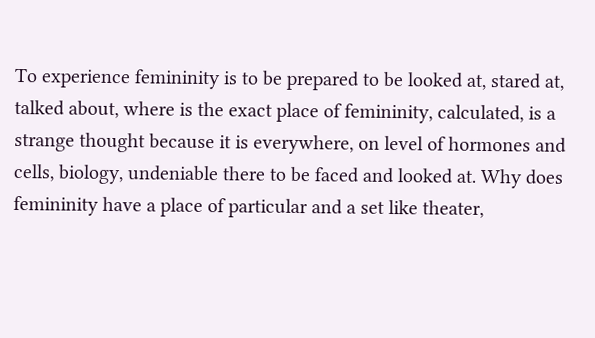To experience femininity is to be prepared to be looked at, stared at, talked about, where is the exact place of femininity, calculated, is a strange thought because it is everywhere, on level of hormones and cells, biology, undeniable there to be faced and looked at. Why does femininity have a place of particular and a set like theater,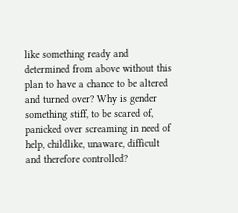like something ready and determined from above without this plan to have a chance to be altered and turned over? Why is gender something stiff, to be scared of, panicked over screaming in need of help, childlike, unaware, difficult and therefore controlled?